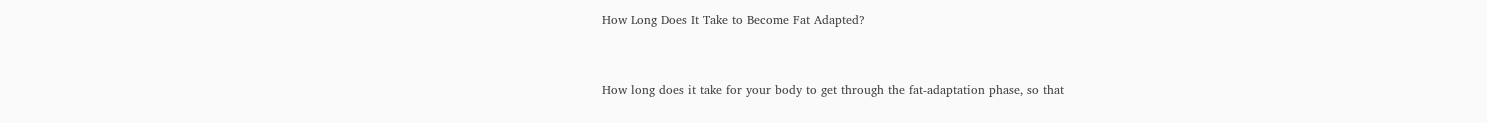How Long Does It Take to Become Fat Adapted?


How long does it take for your body to get through the fat-adaptation phase, so that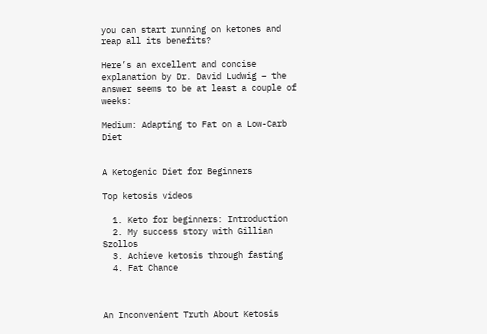you can start running on ketones and reap all its benefits?

Here’s an excellent and concise explanation by Dr. David Ludwig – the answer seems to be at least a couple of weeks:

Medium: Adapting to Fat on a Low-Carb Diet


A Ketogenic Diet for Beginners

Top ketosis videos

  1. Keto for beginners: Introduction
  2. My success story with Gillian Szollos
  3. Achieve ketosis through fasting
  4. Fat Chance



An Inconvenient Truth About Ketosis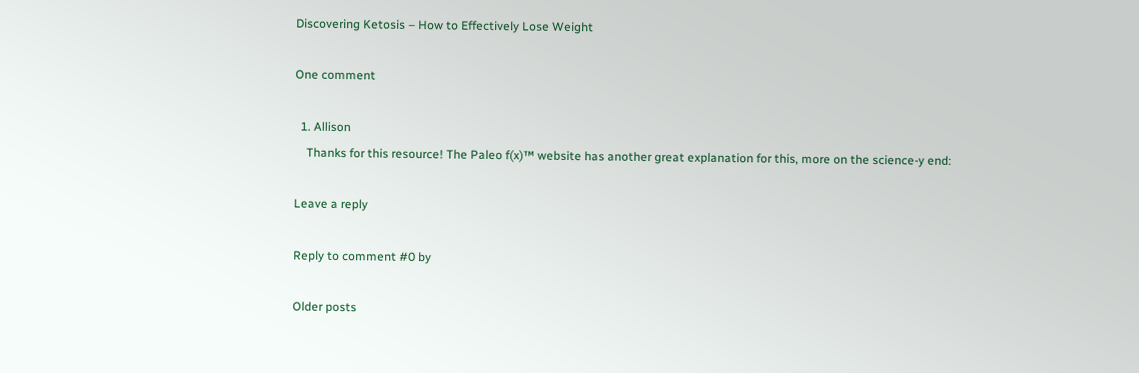Discovering Ketosis – How to Effectively Lose Weight

One comment

  1. Allison
    Thanks for this resource! The Paleo f(x)™ website has another great explanation for this, more on the science-y end:

Leave a reply

Reply to comment #0 by

Older posts